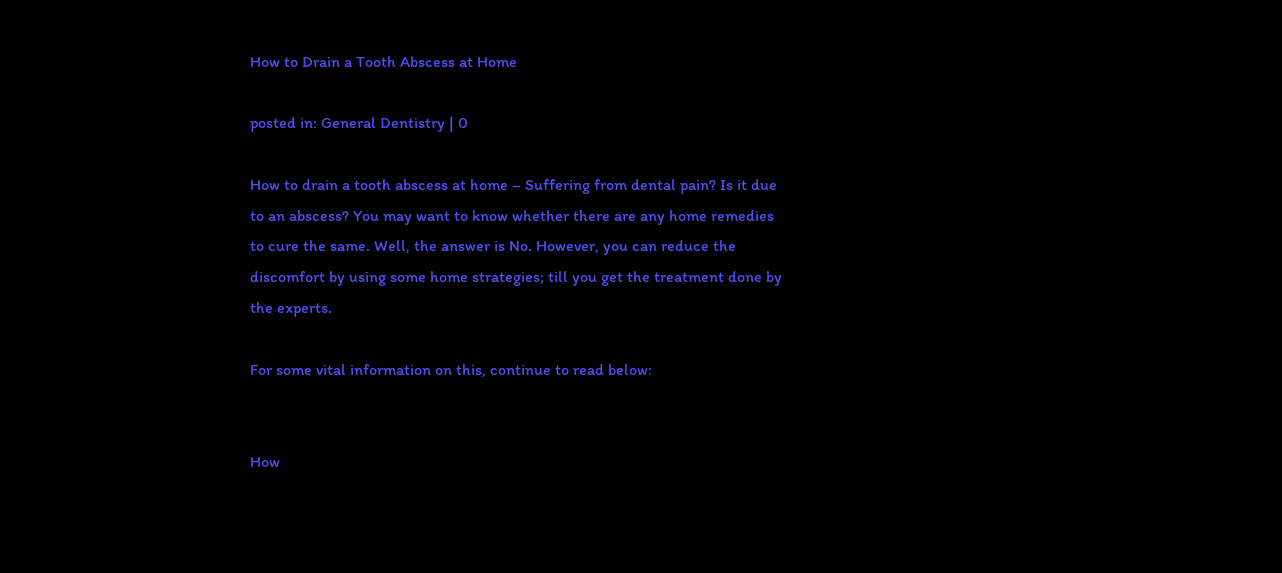How to Drain a Tooth Abscess at Home

posted in: General Dentistry | 0

How to drain a tooth abscess at home – Suffering from dental pain? Is it due to an abscess? You may want to know whether there are any home remedies to cure the same. Well, the answer is No. However, you can reduce the discomfort by using some home strategies; till you get the treatment done by the experts.

For some vital information on this, continue to read below:


How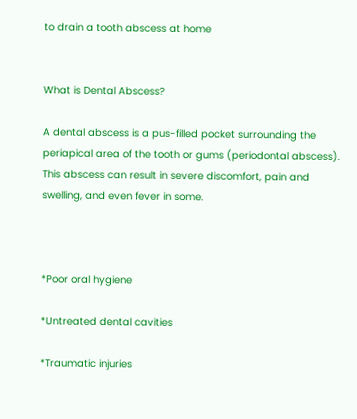to drain a tooth abscess at home


What is Dental Abscess?

A dental abscess is a pus-filled pocket surrounding the periapical area of the tooth or gums (periodontal abscess). This abscess can result in severe discomfort, pain and swelling, and even fever in some.



*Poor oral hygiene

*Untreated dental cavities

*Traumatic injuries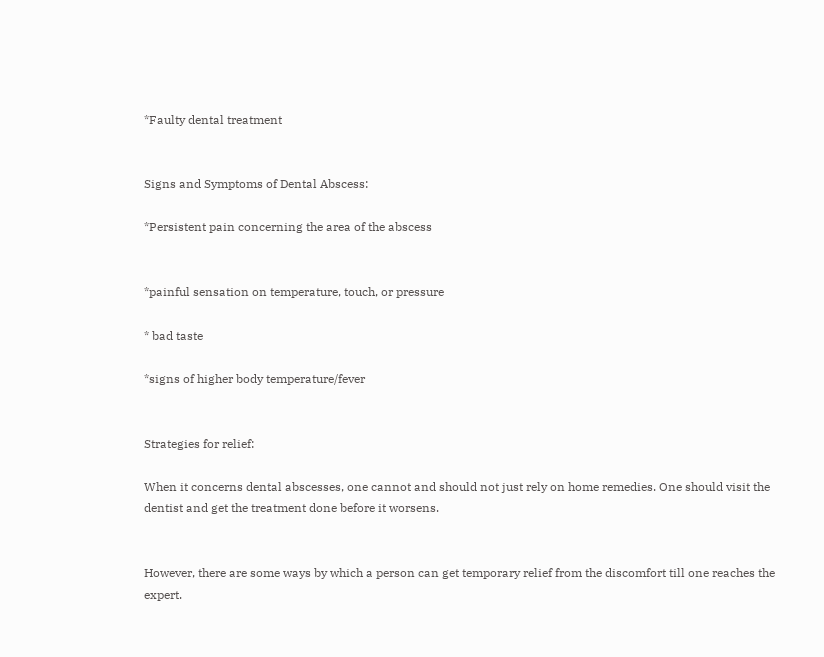*Faulty dental treatment


Signs and Symptoms of Dental Abscess:

*Persistent pain concerning the area of the abscess


*painful sensation on temperature, touch, or pressure

* bad taste

*signs of higher body temperature/fever


Strategies for relief:

When it concerns dental abscesses, one cannot and should not just rely on home remedies. One should visit the dentist and get the treatment done before it worsens.


However, there are some ways by which a person can get temporary relief from the discomfort till one reaches the expert.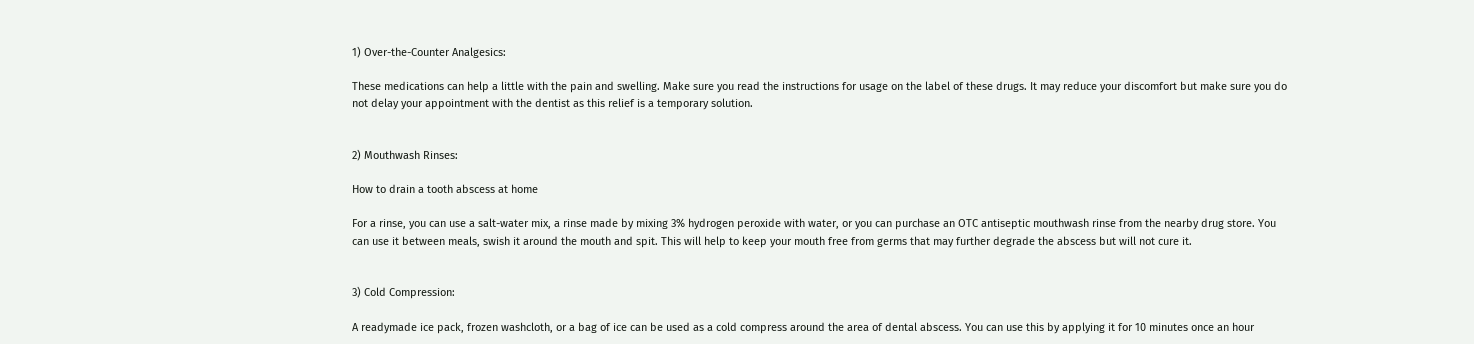1) Over-the-Counter Analgesics:

These medications can help a little with the pain and swelling. Make sure you read the instructions for usage on the label of these drugs. It may reduce your discomfort but make sure you do not delay your appointment with the dentist as this relief is a temporary solution.


2) Mouthwash Rinses:

How to drain a tooth abscess at home

For a rinse, you can use a salt-water mix, a rinse made by mixing 3% hydrogen peroxide with water, or you can purchase an OTC antiseptic mouthwash rinse from the nearby drug store. You can use it between meals, swish it around the mouth and spit. This will help to keep your mouth free from germs that may further degrade the abscess but will not cure it.


3) Cold Compression:

A readymade ice pack, frozen washcloth, or a bag of ice can be used as a cold compress around the area of dental abscess. You can use this by applying it for 10 minutes once an hour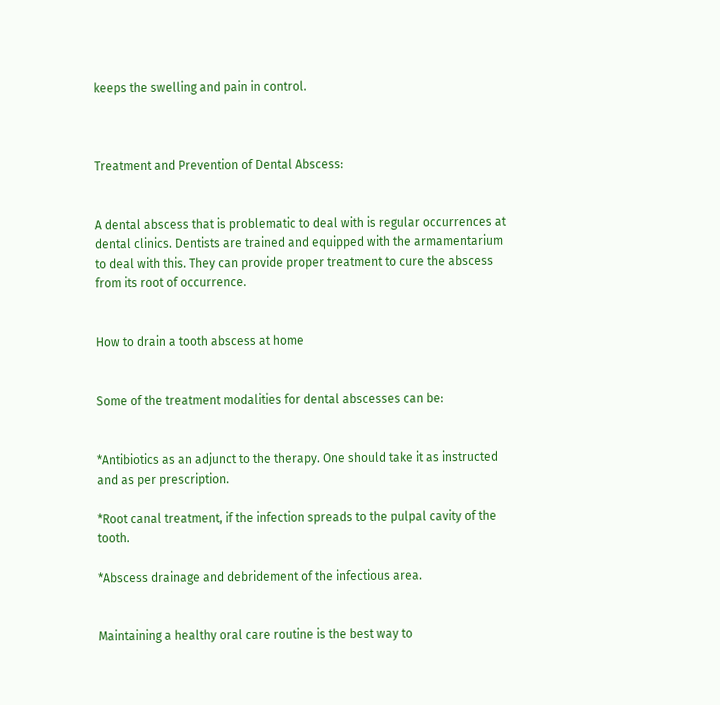keeps the swelling and pain in control.



Treatment and Prevention of Dental Abscess:


A dental abscess that is problematic to deal with is regular occurrences at dental clinics. Dentists are trained and equipped with the armamentarium to deal with this. They can provide proper treatment to cure the abscess from its root of occurrence.


How to drain a tooth abscess at home


Some of the treatment modalities for dental abscesses can be:


*Antibiotics as an adjunct to the therapy. One should take it as instructed and as per prescription.

*Root canal treatment, if the infection spreads to the pulpal cavity of the tooth.

*Abscess drainage and debridement of the infectious area.


Maintaining a healthy oral care routine is the best way to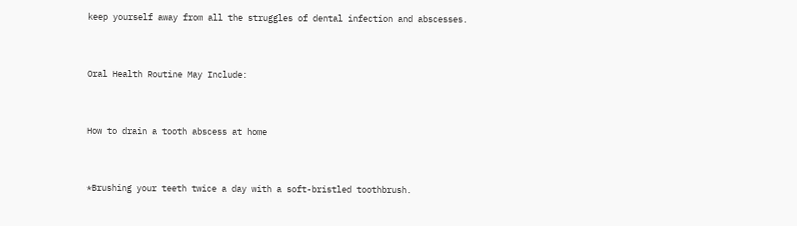keep yourself away from all the struggles of dental infection and abscesses.


Oral Health Routine May Include:


How to drain a tooth abscess at home


*Brushing your teeth twice a day with a soft-bristled toothbrush.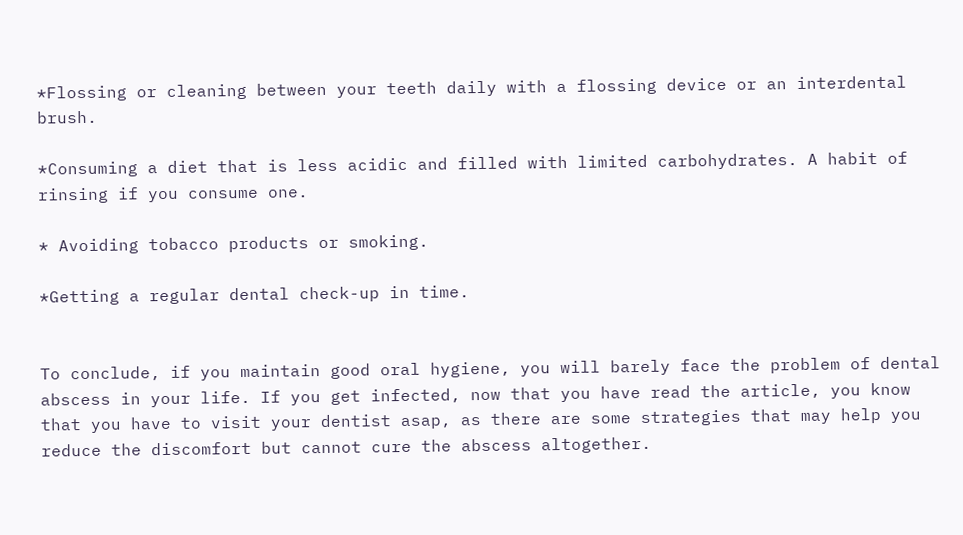*Flossing or cleaning between your teeth daily with a flossing device or an interdental brush.

*Consuming a diet that is less acidic and filled with limited carbohydrates. A habit of rinsing if you consume one.

* Avoiding tobacco products or smoking.

*Getting a regular dental check-up in time.


To conclude, if you maintain good oral hygiene, you will barely face the problem of dental abscess in your life. If you get infected, now that you have read the article, you know that you have to visit your dentist asap, as there are some strategies that may help you reduce the discomfort but cannot cure the abscess altogether.